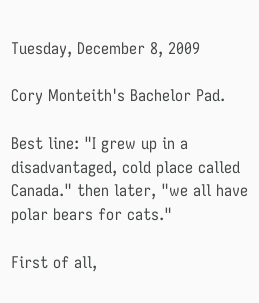Tuesday, December 8, 2009

Cory Monteith's Bachelor Pad.

Best line: "I grew up in a disadvantaged, cold place called Canada." then later, "we all have polar bears for cats."

First of all,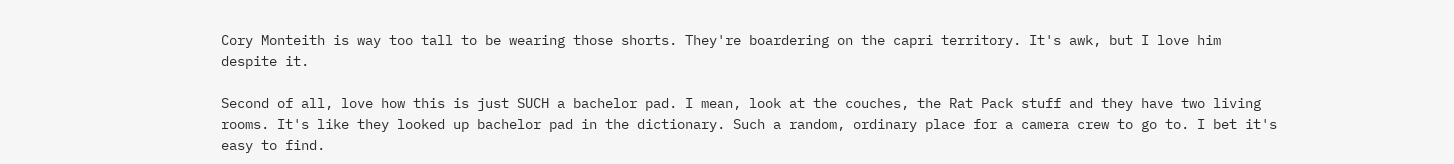Cory Monteith is way too tall to be wearing those shorts. They're boardering on the capri territory. It's awk, but I love him despite it.

Second of all, love how this is just SUCH a bachelor pad. I mean, look at the couches, the Rat Pack stuff and they have two living rooms. It's like they looked up bachelor pad in the dictionary. Such a random, ordinary place for a camera crew to go to. I bet it's easy to find.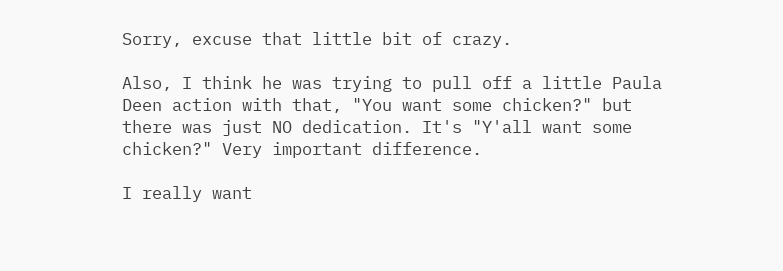Sorry, excuse that little bit of crazy.

Also, I think he was trying to pull off a little Paula Deen action with that, "You want some chicken?" but there was just NO dedication. It's "Y'all want some chicken?" Very important difference.

I really want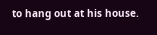to hang out at his house.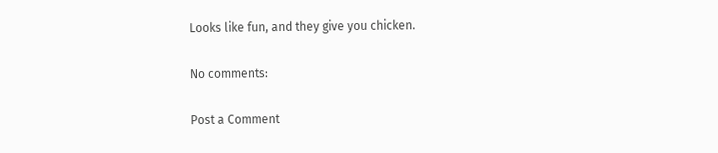Looks like fun, and they give you chicken.

No comments:

Post a Comment